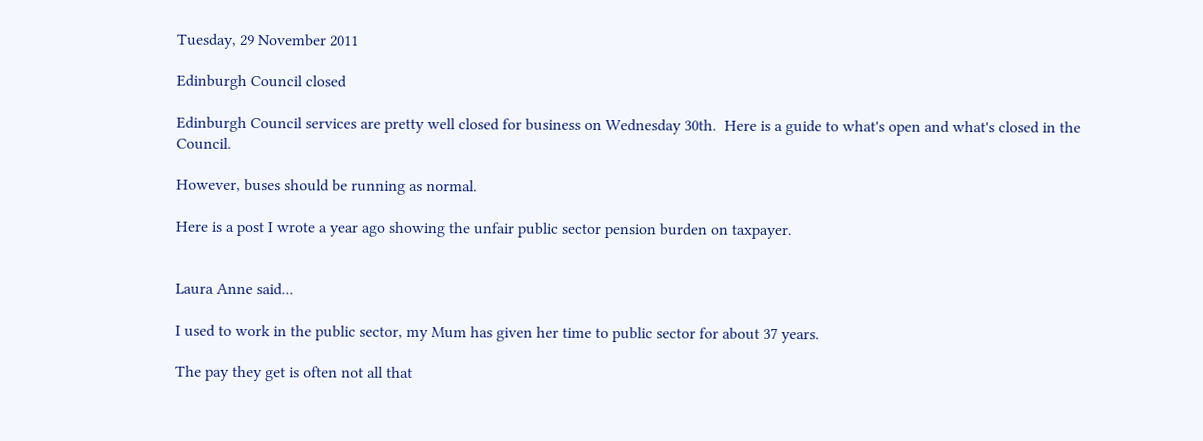Tuesday, 29 November 2011

Edinburgh Council closed

Edinburgh Council services are pretty well closed for business on Wednesday 30th.  Here is a guide to what's open and what's closed in the Council.

However, buses should be running as normal.

Here is a post I wrote a year ago showing the unfair public sector pension burden on taxpayer.


Laura Anne said...

I used to work in the public sector, my Mum has given her time to public sector for about 37 years.

The pay they get is often not all that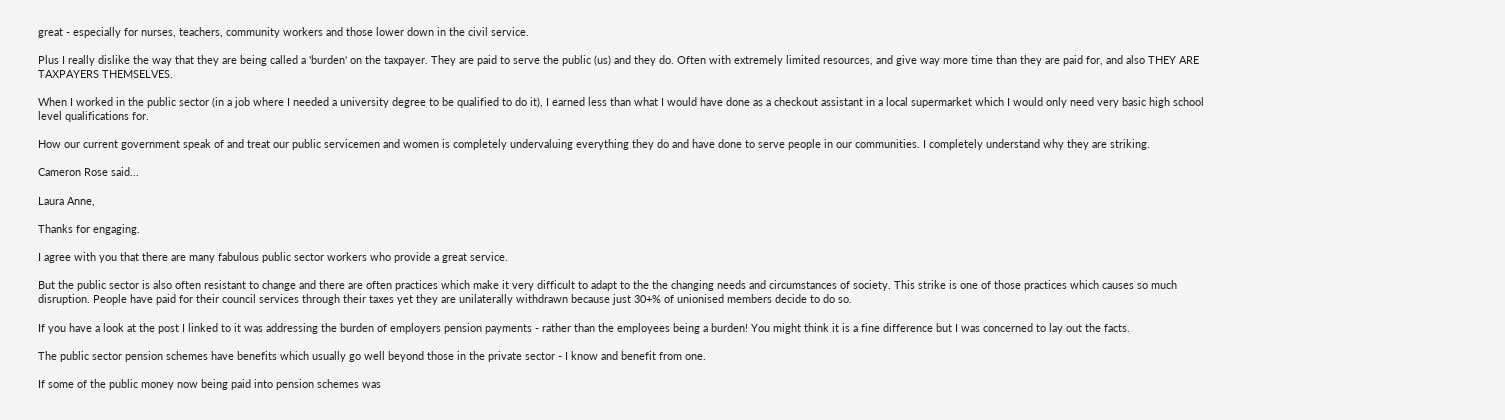great - especially for nurses, teachers, community workers and those lower down in the civil service.

Plus I really dislike the way that they are being called a 'burden' on the taxpayer. They are paid to serve the public (us) and they do. Often with extremely limited resources, and give way more time than they are paid for, and also THEY ARE TAXPAYERS THEMSELVES.

When I worked in the public sector (in a job where I needed a university degree to be qualified to do it), I earned less than what I would have done as a checkout assistant in a local supermarket which I would only need very basic high school level qualifications for.

How our current government speak of and treat our public servicemen and women is completely undervaluing everything they do and have done to serve people in our communities. I completely understand why they are striking.

Cameron Rose said...

Laura Anne,

Thanks for engaging.

I agree with you that there are many fabulous public sector workers who provide a great service.

But the public sector is also often resistant to change and there are often practices which make it very difficult to adapt to the the changing needs and circumstances of society. This strike is one of those practices which causes so much disruption. People have paid for their council services through their taxes yet they are unilaterally withdrawn because just 30+% of unionised members decide to do so.

If you have a look at the post I linked to it was addressing the burden of employers pension payments - rather than the employees being a burden! You might think it is a fine difference but I was concerned to lay out the facts.

The public sector pension schemes have benefits which usually go well beyond those in the private sector - I know and benefit from one.

If some of the public money now being paid into pension schemes was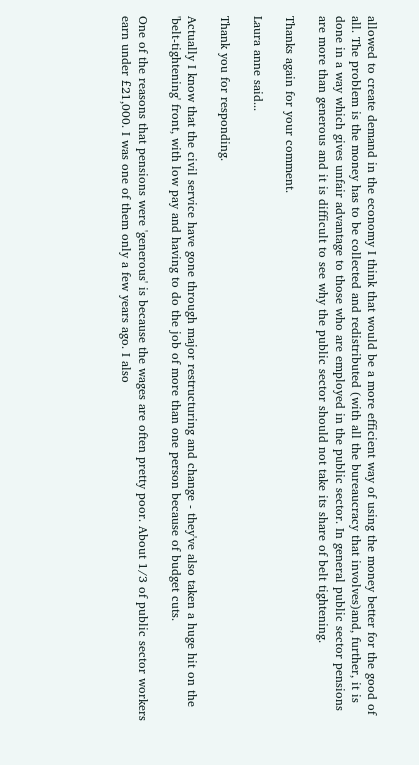allowed to create demand in the economy I think that would be a more efficient way of using the money better for the good of all. The problem is the money has to be collected and redistributed (with all the bureaucracy that involves)and, further, it is done in a way which gives unfair advantage to those who are employed in the public sector. In general public sector pensions are more than generous and it is difficult to see why the public sector should not take its share of belt tightening.

Thanks again for your comment.

Laura anne said...

Thank you for responding.

Actually I know that the civil service have gone through major restructuring and change - they've also taken a huge hit on the 'belt-tightening' front, with low pay and having to do the job of more than one person because of budget cuts.

One of the reasons that pensions were 'generous' is because the wages are often pretty poor. About 1/3 of public sector workers earn under £21,000. I was one of them only a few years ago. I also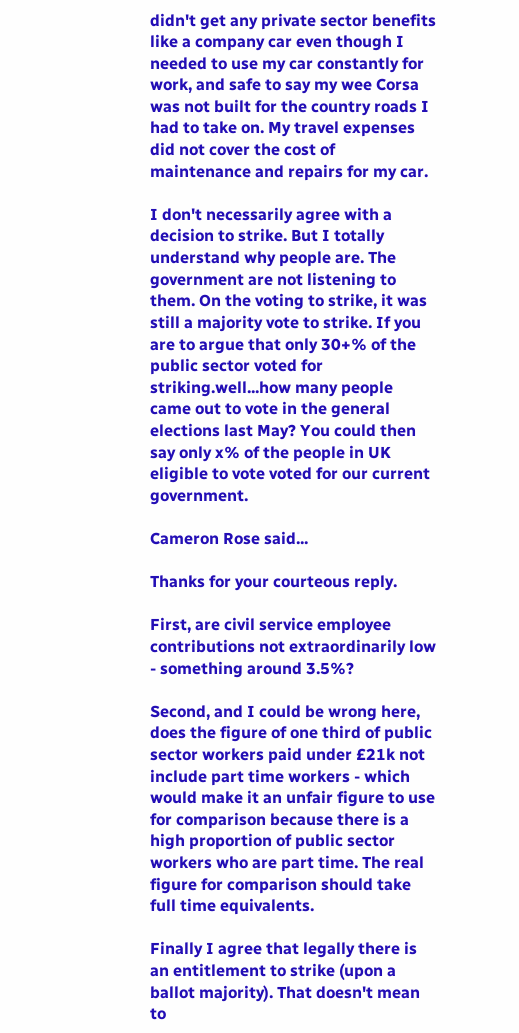didn't get any private sector benefits like a company car even though I needed to use my car constantly for work, and safe to say my wee Corsa was not built for the country roads I had to take on. My travel expenses did not cover the cost of maintenance and repairs for my car.

I don't necessarily agree with a decision to strike. But I totally understand why people are. The government are not listening to them. On the voting to strike, it was still a majority vote to strike. If you are to argue that only 30+% of the public sector voted for striking.well...how many people came out to vote in the general elections last May? You could then say only x% of the people in UK eligible to vote voted for our current government.

Cameron Rose said...

Thanks for your courteous reply.

First, are civil service employee contributions not extraordinarily low - something around 3.5%?

Second, and I could be wrong here, does the figure of one third of public sector workers paid under £21k not include part time workers - which would make it an unfair figure to use for comparison because there is a high proportion of public sector workers who are part time. The real figure for comparison should take full time equivalents.

Finally I agree that legally there is an entitlement to strike (upon a ballot majority). That doesn't mean to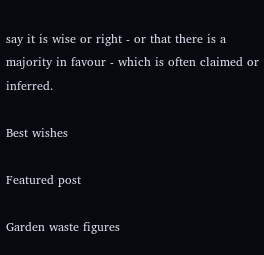say it is wise or right - or that there is a majority in favour - which is often claimed or inferred.

Best wishes

Featured post

Garden waste figures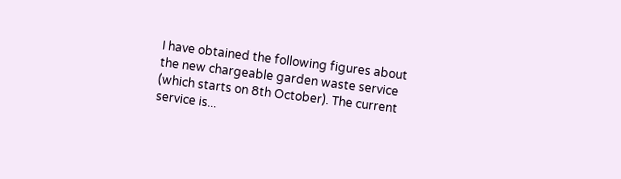I have obtained the following figures about the new chargeable garden waste service (which starts on 8th October). The current service is...